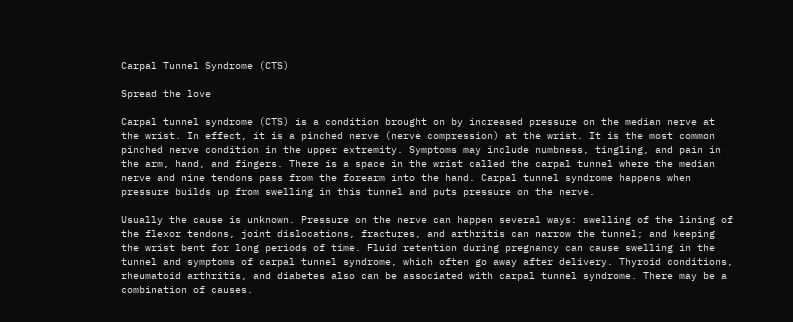Carpal Tunnel Syndrome (CTS)

Spread the love

Carpal tunnel syndrome (CTS) is a condition brought on by increased pressure on the median nerve at the wrist. In effect, it is a pinched nerve (nerve compression) at the wrist. It is the most common pinched nerve condition in the upper extremity. Symptoms may include numbness, tingling, and pain in the arm, hand, and fingers. There is a space in the wrist called the carpal tunnel where the median nerve and nine tendons pass from the forearm into the hand. Carpal tunnel syndrome happens when pressure builds up from swelling in this tunnel and puts pressure on the nerve.

Usually the cause is unknown. Pressure on the nerve can happen several ways: swelling of the lining of the flexor tendons, joint dislocations, fractures, and arthritis can narrow the tunnel; and keeping the wrist bent for long periods of time. Fluid retention during pregnancy can cause swelling in the tunnel and symptoms of carpal tunnel syndrome, which often go away after delivery. Thyroid conditions, rheumatoid arthritis, and diabetes also can be associated with carpal tunnel syndrome. There may be a combination of causes.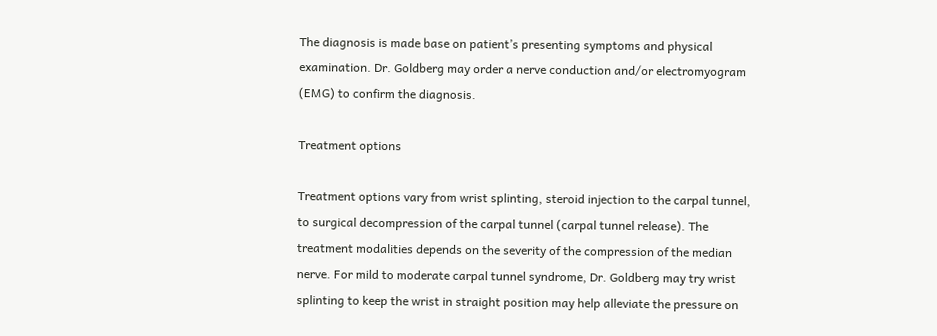The diagnosis is made base on patient’s presenting symptoms and physical examination. Dr. Goldberg may order a nerve conduction and/or electromyogram (EMG) to confirm the diagnosis.

Treatment options

Treatment options vary from wrist splinting, steroid injection to the carpal tunnel, to surgical decompression of the carpal tunnel (carpal tunnel release). The treatment modalities depends on the severity of the compression of the median nerve. For mild to moderate carpal tunnel syndrome, Dr. Goldberg may try wrist splinting to keep the wrist in straight position may help alleviate the pressure on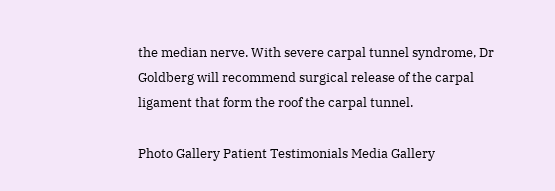the median nerve. With severe carpal tunnel syndrome, Dr Goldberg will recommend surgical release of the carpal ligament that form the roof the carpal tunnel.

Photo Gallery Patient Testimonials Media Gallery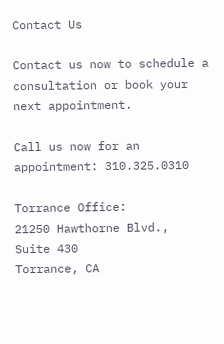Contact Us

Contact us now to schedule a consultation or book your next appointment.

Call us now for an appointment: 310.325.0310

Torrance Office:
21250 Hawthorne Blvd.,
Suite 430
Torrance, CA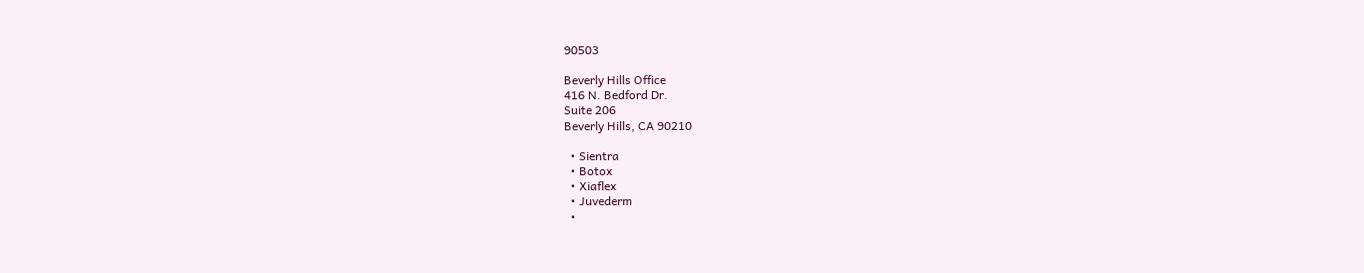90503

Beverly Hills Office
416 N. Bedford Dr.
Suite 206
Beverly Hills, CA 90210

  • Sientra
  • Botox
  • Xiaflex
  • Juvederm
  •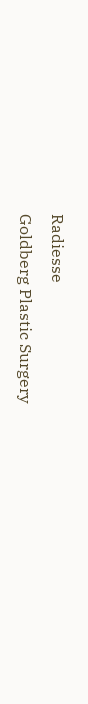Radiesse
Goldberg Plastic Surgery